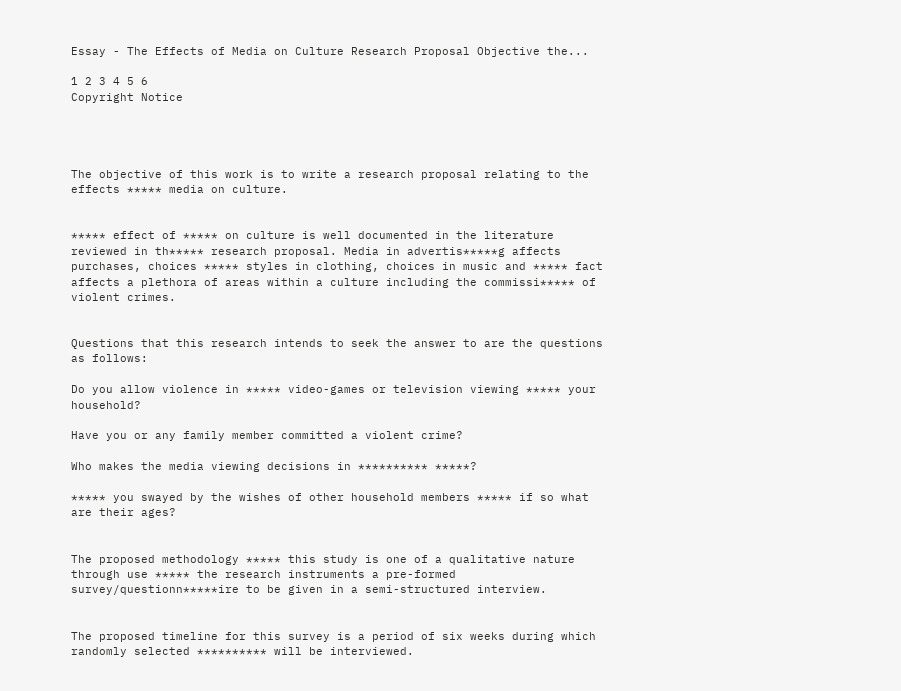Essay - The Effects of Media on Culture Research Proposal Objective the...

1 2 3 4 5 6
Copyright Notice




The objective of this work is to write a research proposal relating to the effects ***** media on culture.


***** effect of ***** on culture is well documented in the literature reviewed in th***** research proposal. Media in advertis*****g affects purchases, choices ***** styles in clothing, choices in music and ***** fact affects a plethora of areas within a culture including the commissi***** of violent crimes.


Questions that this research intends to seek the answer to are the questions as follows:

Do you allow violence in ***** video-games or television viewing ***** your household?

Have you or any family member committed a violent crime?

Who makes the media viewing decisions in ********** *****?

***** you swayed by the wishes of other household members ***** if so what are their ages?


The proposed methodology ***** this study is one of a qualitative nature through use ***** the research instruments a pre-formed survey/questionn*****ire to be given in a semi-structured interview.


The proposed timeline for this survey is a period of six weeks during which randomly selected ********** will be interviewed.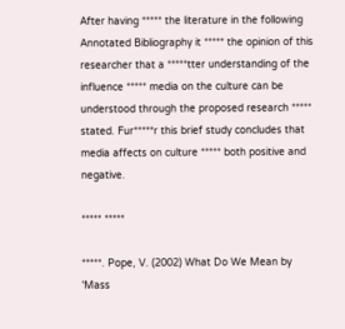After having ***** the literature in the following Annotated Bibliography it ***** the opinion of this researcher that a *****tter understanding of the influence ***** media on the culture can be understood through the proposed research ***** stated. Fur*****r this brief study concludes that media affects on culture ***** both positive and negative.

***** *****

*****. Pope, V. (2002) What Do We Mean by 'Mass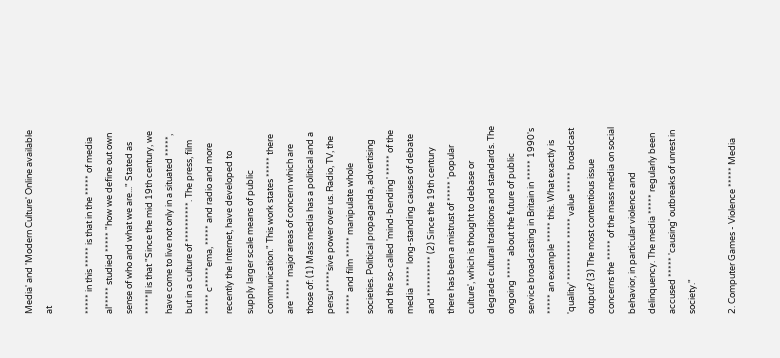Media' and 'Modern Culture' Online available at

***** in this ***** is that in the ***** of media al***** studied ***** "how we define out own sense of who and what we are..." Stated as *****ll is that "Since the mid 19th century, we have come to live not only in a situated *****, but in a culture of **********. The press, film ***** c*****ema, ***** and radio and more recently the Internet, have developed to supply larger scale means of public communication." This work states ***** there are ***** major areas of concern which are those of: (1) Mass media has a political and a persu*****sive power over us. Radio, TV, the ***** and film ***** manipulate whole societies. Political propaganda, advertising and the so-called 'mind-bending' ***** of the media ***** long-standing causes of debate and ********** (2) Since the 19th century there has been a mistrust of ***** 'popular culture', which is thought to debase or degrade cultural traditions and standards. The ongoing ***** about the future of public service broadcasting in Britain in ***** 1990's ***** an example ***** this. What exactly is 'quality' ********** ***** value ***** broadcast output? (3) The most contentious issue concerns the ***** of the mass media on social behavior, in particular violence and delinquency. The media ***** regularly been accused ***** 'causing' outbreaks of unrest in society."

2. Computer Games - Violence ***** Media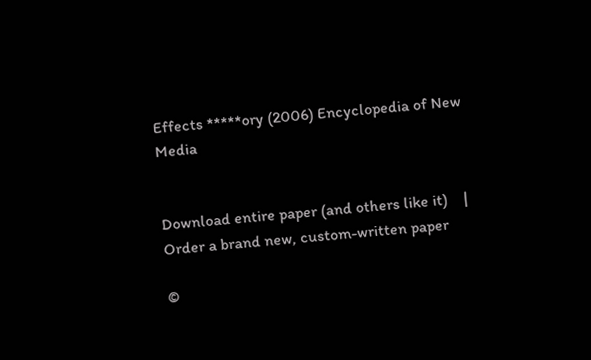Effects *****ory (2006) Encyclopedia of New Media


Download entire paper (and others like it)    |    Order a brand new, custom-written paper

©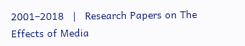2001–2018   |   Research Papers on The Effects of Media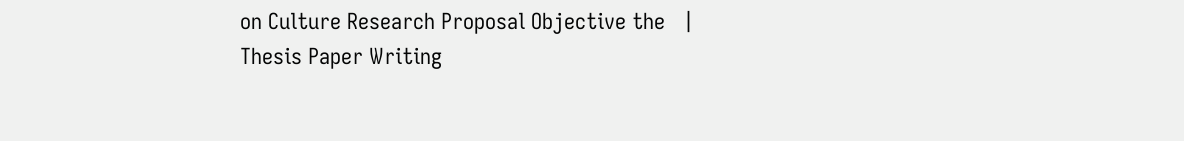on Culture Research Proposal Objective the   |   Thesis Paper Writing